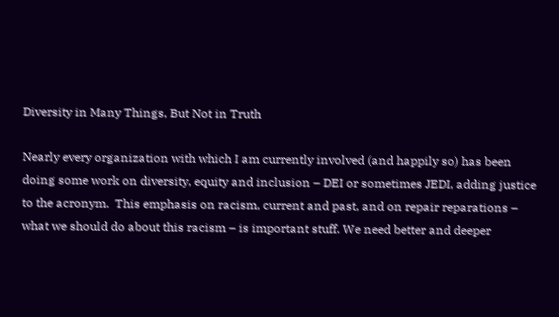Diversity in Many Things, But Not in Truth

Nearly every organization with which I am currently involved (and happily so) has been doing some work on diversity, equity and inclusion – DEI or sometimes JEDI, adding justice to the acronym.  This emphasis on racism, current and past, and on repair reparations – what we should do about this racism – is important stuff. We need better and deeper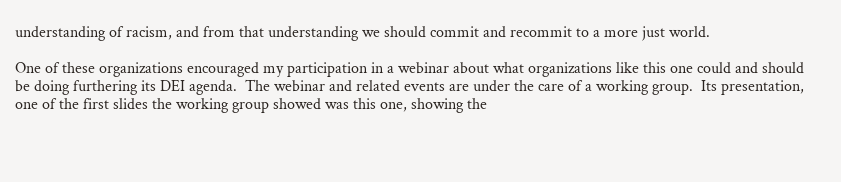understanding of racism, and from that understanding we should commit and recommit to a more just world.

One of these organizations encouraged my participation in a webinar about what organizations like this one could and should be doing furthering its DEI agenda.  The webinar and related events are under the care of a working group.  Its presentation, one of the first slides the working group showed was this one, showing the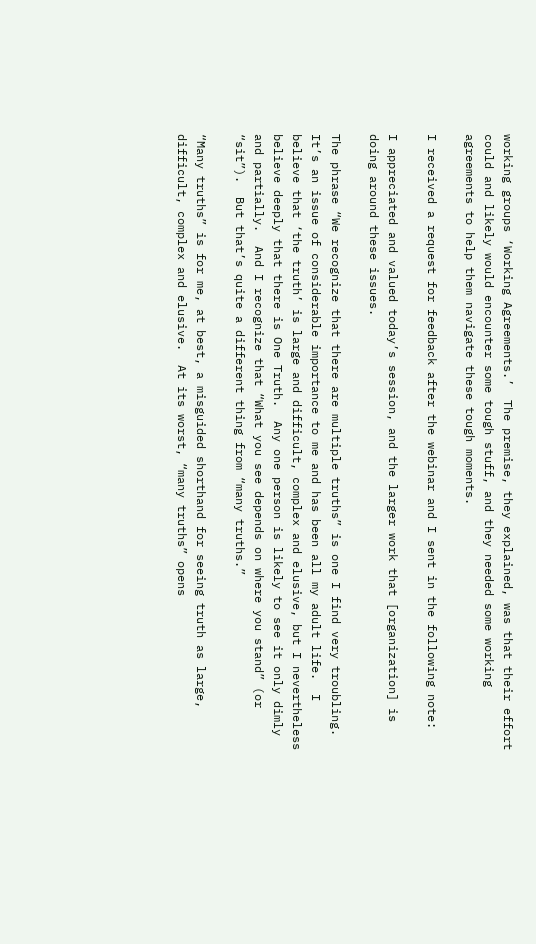working groups ‘Working Agreements.’  The premise, they explained, was that their effort could and likely would encounter some tough stuff, and they needed some working agreements to help them navigate these tough moments.

I received a request for feedback after the webinar and I sent in the following note:

I appreciated and valued today’s session, and the larger work that [organization] is doing around these issues.

The phrase “We recognize that there are multiple truths” is one I find very troubling.  It’s an issue of considerable importance to me and has been all my adult life.  I believe that ‘the truth’ is large and difficult, complex and elusive, but I nevertheless believe deeply that there is One Truth.  Any one person is likely to see it only dimly and partially.  And I recognize that “What you see depends on where you stand” (or “sit”).  But that’s quite a different thing from “many truths.”

“Many truths” is for me, at best, a misguided shorthand for seeing truth as large, difficult, complex and elusive.  At its worst, “many truths” opens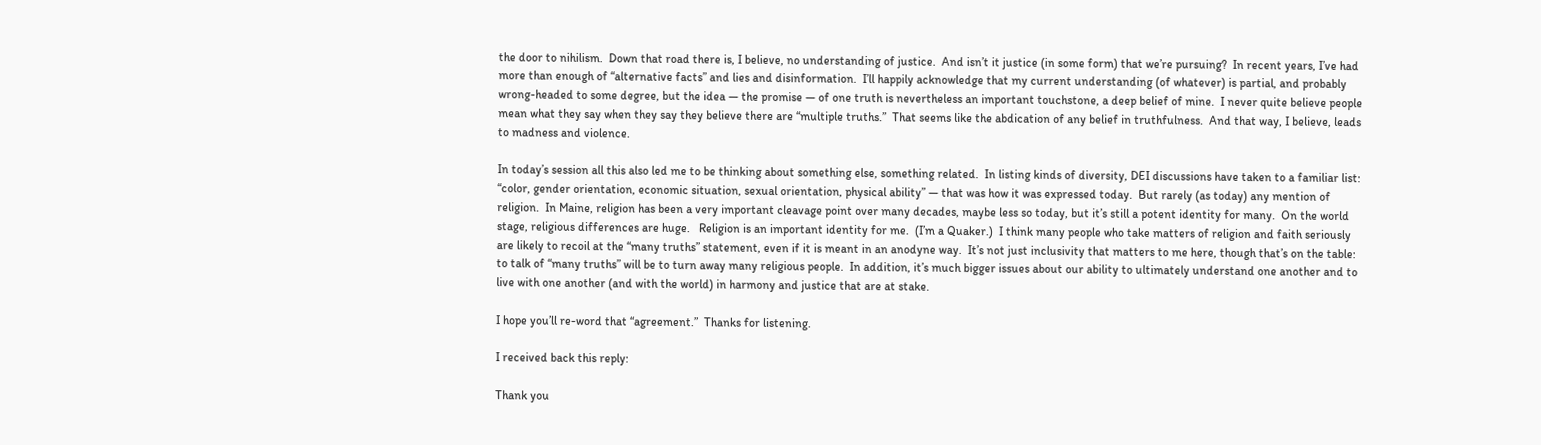the door to nihilism.  Down that road there is, I believe, no understanding of justice.  And isn’t it justice (in some form) that we’re pursuing?  In recent years, I’ve had more than enough of “alternative facts” and lies and disinformation.  I’ll happily acknowledge that my current understanding (of whatever) is partial, and probably wrong-headed to some degree, but the idea — the promise — of one truth is nevertheless an important touchstone, a deep belief of mine.  I never quite believe people mean what they say when they say they believe there are “multiple truths.”  That seems like the abdication of any belief in truthfulness.  And that way, I believe, leads to madness and violence.

In today’s session all this also led me to be thinking about something else, something related.  In listing kinds of diversity, DEI discussions have taken to a familiar list:  “color, gender orientation, economic situation, sexual orientation, physical ability” — that was how it was expressed today.  But rarely (as today) any mention of religion.  In Maine, religion has been a very important cleavage point over many decades, maybe less so today, but it’s still a potent identity for many.  On the world stage, religious differences are huge.   Religion is an important identity for me.  (I’m a Quaker.)  I think many people who take matters of religion and faith seriously are likely to recoil at the “many truths” statement, even if it is meant in an anodyne way.  It’s not just inclusivity that matters to me here, though that’s on the table: to talk of “many truths” will be to turn away many religious people.  In addition, it’s much bigger issues about our ability to ultimately understand one another and to live with one another (and with the world) in harmony and justice that are at stake.

I hope you’ll re-word that “agreement.”  Thanks for listening.

I received back this reply:

Thank you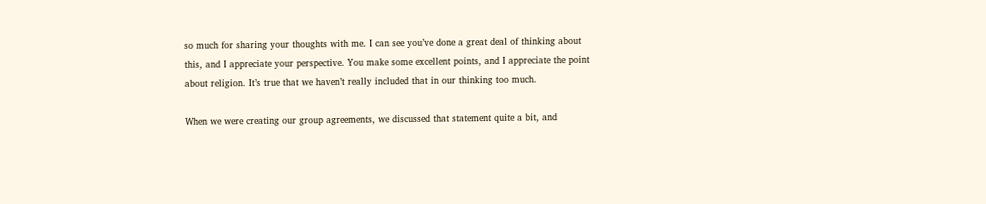so much for sharing your thoughts with me. I can see you’ve done a great deal of thinking about this, and I appreciate your perspective. You make some excellent points, and I appreciate the point about religion. It’s true that we haven’t really included that in our thinking too much.

When we were creating our group agreements, we discussed that statement quite a bit, and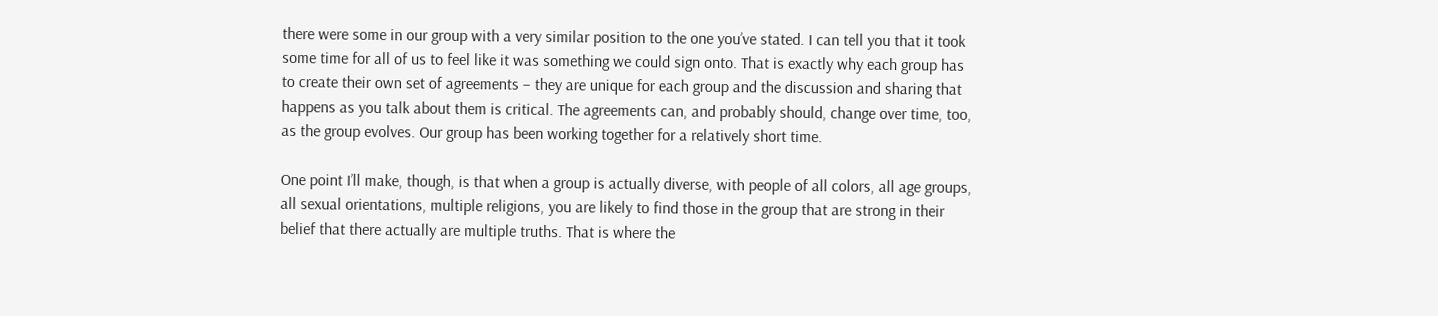there were some in our group with a very similar position to the one you’ve stated. I can tell you that it took some time for all of us to feel like it was something we could sign onto. That is exactly why each group has to create their own set of agreements – they are unique for each group and the discussion and sharing that happens as you talk about them is critical. The agreements can, and probably should, change over time, too, as the group evolves. Our group has been working together for a relatively short time.

One point I’ll make, though, is that when a group is actually diverse, with people of all colors, all age groups, all sexual orientations, multiple religions, you are likely to find those in the group that are strong in their belief that there actually are multiple truths. That is where the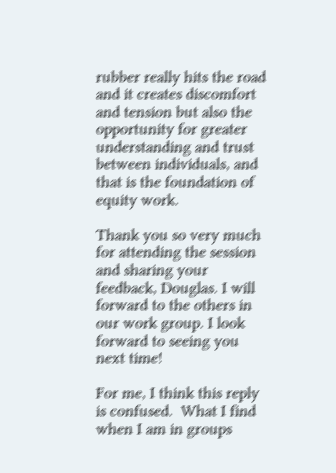rubber really hits the road and it creates discomfort and tension but also the opportunity for greater understanding and trust between individuals, and that is the foundation of equity work.

Thank you so very much for attending the session and sharing your feedback, Douglas. I will forward to the others in our work group. I look forward to seeing you next time!

For me, I think this reply is confused.  What I find when I am in groups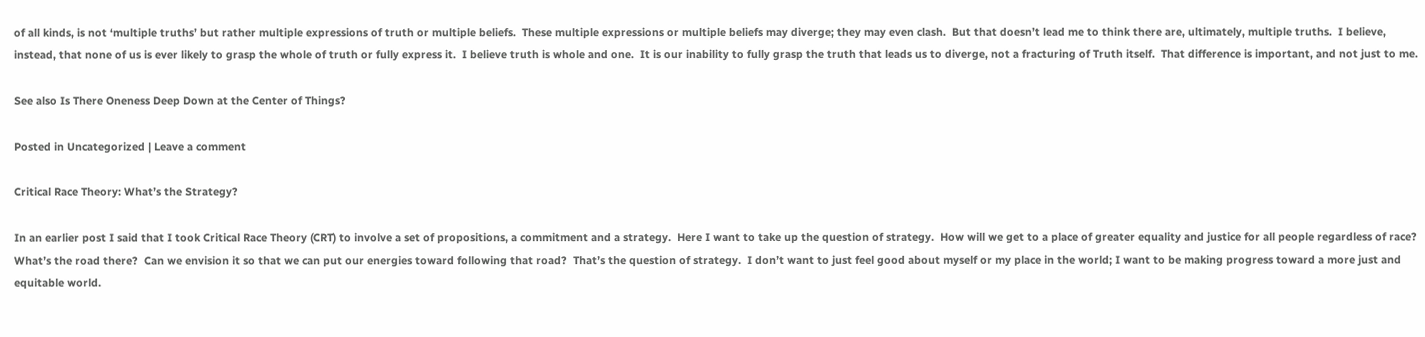of all kinds, is not ‘multiple truths’ but rather multiple expressions of truth or multiple beliefs.  These multiple expressions or multiple beliefs may diverge; they may even clash.  But that doesn’t lead me to think there are, ultimately, multiple truths.  I believe, instead, that none of us is ever likely to grasp the whole of truth or fully express it.  I believe truth is whole and one.  It is our inability to fully grasp the truth that leads us to diverge, not a fracturing of Truth itself.  That difference is important, and not just to me.

See also Is There Oneness Deep Down at the Center of Things?

Posted in Uncategorized | Leave a comment

Critical Race Theory: What’s the Strategy?

In an earlier post I said that I took Critical Race Theory (CRT) to involve a set of propositions, a commitment and a strategy.  Here I want to take up the question of strategy.  How will we get to a place of greater equality and justice for all people regardless of race?  What’s the road there?  Can we envision it so that we can put our energies toward following that road?  That’s the question of strategy.  I don’t want to just feel good about myself or my place in the world; I want to be making progress toward a more just and equitable world.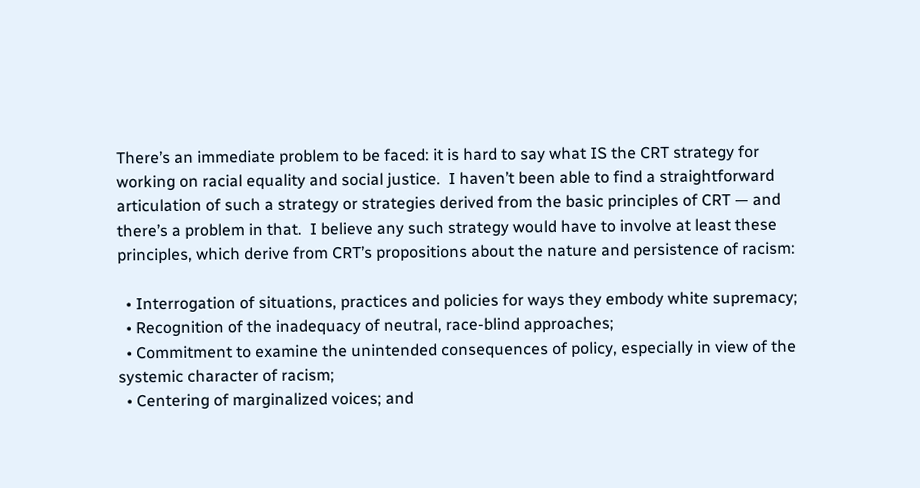There’s an immediate problem to be faced: it is hard to say what IS the CRT strategy for working on racial equality and social justice.  I haven’t been able to find a straightforward articulation of such a strategy or strategies derived from the basic principles of CRT — and there’s a problem in that.  I believe any such strategy would have to involve at least these principles, which derive from CRT’s propositions about the nature and persistence of racism:

  • Interrogation of situations, practices and policies for ways they embody white supremacy;
  • Recognition of the inadequacy of neutral, race-blind approaches;
  • Commitment to examine the unintended consequences of policy, especially in view of the systemic character of racism;
  • Centering of marginalized voices; and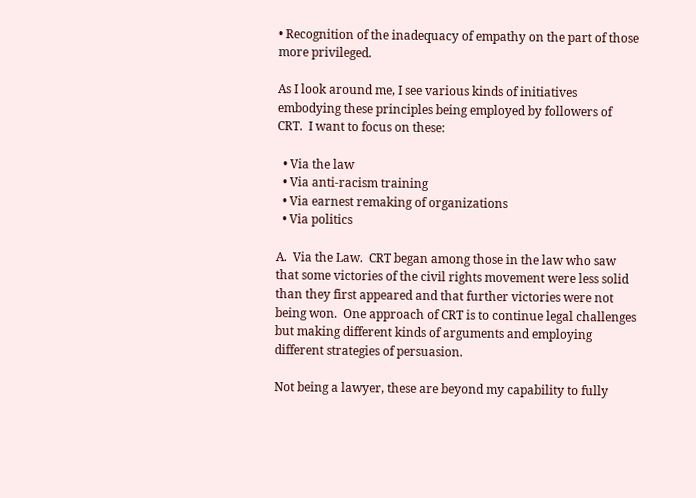• Recognition of the inadequacy of empathy on the part of those more privileged.

As I look around me, I see various kinds of initiatives embodying these principles being employed by followers of CRT.  I want to focus on these:

  • Via the law
  • Via anti-racism training
  • Via earnest remaking of organizations
  • Via politics

A.  Via the Law.  CRT began among those in the law who saw that some victories of the civil rights movement were less solid than they first appeared and that further victories were not being won.  One approach of CRT is to continue legal challenges but making different kinds of arguments and employing different strategies of persuasion.

Not being a lawyer, these are beyond my capability to fully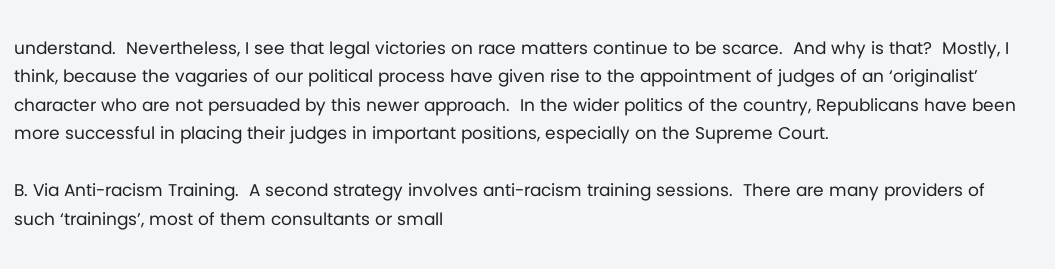understand.  Nevertheless, I see that legal victories on race matters continue to be scarce.  And why is that?  Mostly, I think, because the vagaries of our political process have given rise to the appointment of judges of an ‘originalist’ character who are not persuaded by this newer approach.  In the wider politics of the country, Republicans have been more successful in placing their judges in important positions, especially on the Supreme Court.

B. Via Anti-racism Training.  A second strategy involves anti-racism training sessions.  There are many providers of such ‘trainings’, most of them consultants or small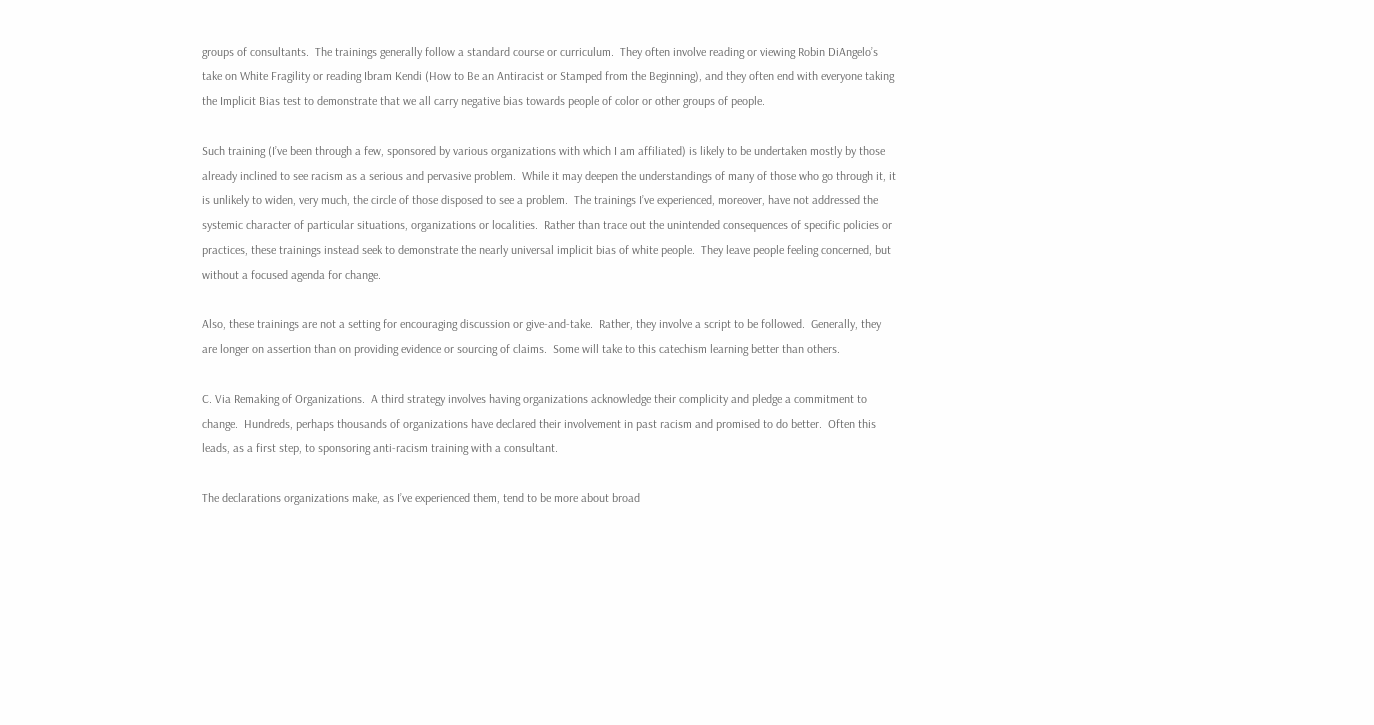groups of consultants.  The trainings generally follow a standard course or curriculum.  They often involve reading or viewing Robin DiAngelo’s take on White Fragility or reading Ibram Kendi (How to Be an Antiracist or Stamped from the Beginning), and they often end with everyone taking the Implicit Bias test to demonstrate that we all carry negative bias towards people of color or other groups of people.

Such training (I’ve been through a few, sponsored by various organizations with which I am affiliated) is likely to be undertaken mostly by those already inclined to see racism as a serious and pervasive problem.  While it may deepen the understandings of many of those who go through it, it is unlikely to widen, very much, the circle of those disposed to see a problem.  The trainings I’ve experienced, moreover, have not addressed the systemic character of particular situations, organizations or localities.  Rather than trace out the unintended consequences of specific policies or practices, these trainings instead seek to demonstrate the nearly universal implicit bias of white people.  They leave people feeling concerned, but without a focused agenda for change.

Also, these trainings are not a setting for encouraging discussion or give-and-take.  Rather, they involve a script to be followed.  Generally, they are longer on assertion than on providing evidence or sourcing of claims.  Some will take to this catechism learning better than others.

C. Via Remaking of Organizations.  A third strategy involves having organizations acknowledge their complicity and pledge a commitment to change.  Hundreds, perhaps thousands of organizations have declared their involvement in past racism and promised to do better.  Often this leads, as a first step, to sponsoring anti-racism training with a consultant.

The declarations organizations make, as I’ve experienced them, tend to be more about broad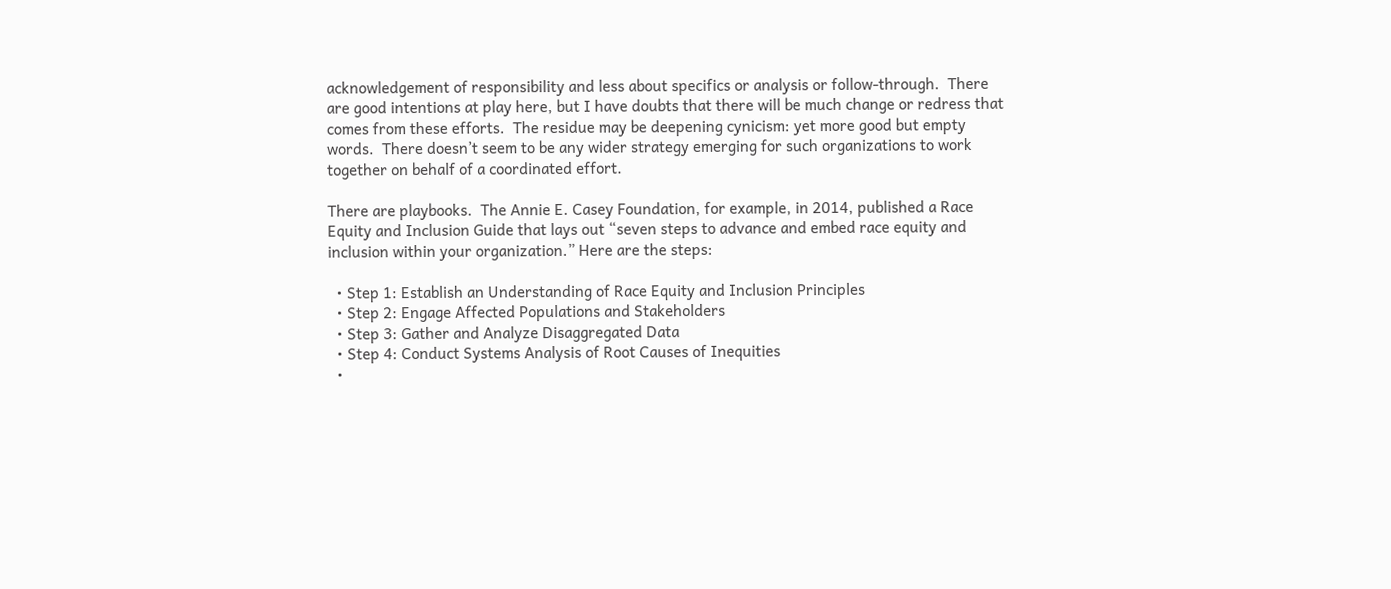acknowledgement of responsibility and less about specifics or analysis or follow-through.  There are good intentions at play here, but I have doubts that there will be much change or redress that comes from these efforts.  The residue may be deepening cynicism: yet more good but empty words.  There doesn’t seem to be any wider strategy emerging for such organizations to work together on behalf of a coordinated effort.

There are playbooks.  The Annie E. Casey Foundation, for example, in 2014, published a Race Equity and Inclusion Guide that lays out “seven steps to advance and embed race equity and inclusion within your organization.” Here are the steps:

  • Step 1: Establish an Understanding of Race Equity and Inclusion Principles
  • Step 2: Engage Affected Populations and Stakeholders
  • Step 3: Gather and Analyze Disaggregated Data
  • Step 4: Conduct Systems Analysis of Root Causes of Inequities
  •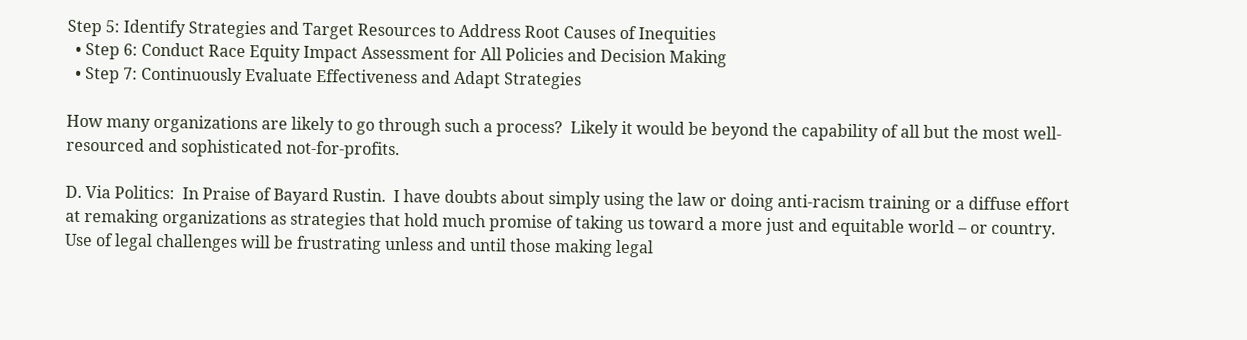Step 5: Identify Strategies and Target Resources to Address Root Causes of Inequities
  • Step 6: Conduct Race Equity Impact Assessment for All Policies and Decision Making
  • Step 7: Continuously Evaluate Effectiveness and Adapt Strategies

How many organizations are likely to go through such a process?  Likely it would be beyond the capability of all but the most well-resourced and sophisticated not-for-profits.

D. Via Politics:  In Praise of Bayard Rustin.  I have doubts about simply using the law or doing anti-racism training or a diffuse effort at remaking organizations as strategies that hold much promise of taking us toward a more just and equitable world – or country.  Use of legal challenges will be frustrating unless and until those making legal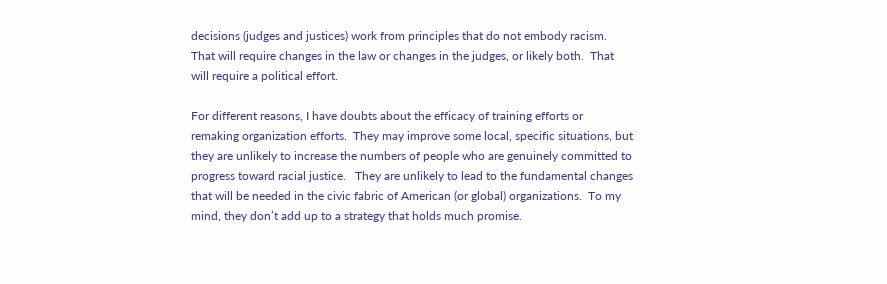decisions (judges and justices) work from principles that do not embody racism.  That will require changes in the law or changes in the judges, or likely both.  That will require a political effort.

For different reasons, I have doubts about the efficacy of training efforts or remaking organization efforts.  They may improve some local, specific situations, but they are unlikely to increase the numbers of people who are genuinely committed to progress toward racial justice.   They are unlikely to lead to the fundamental changes that will be needed in the civic fabric of American (or global) organizations.  To my mind, they don’t add up to a strategy that holds much promise.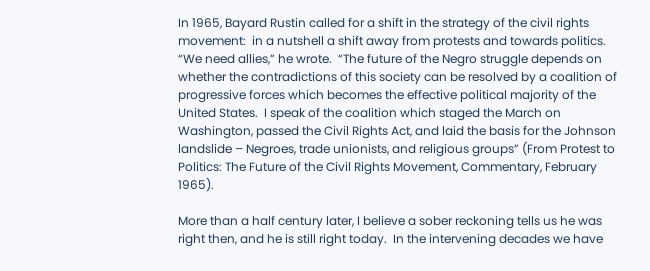In 1965, Bayard Rustin called for a shift in the strategy of the civil rights movement:  in a nutshell a shift away from protests and towards politics.  “We need allies,” he wrote.  “The future of the Negro struggle depends on whether the contradictions of this society can be resolved by a coalition of progressive forces which becomes the effective political majority of the United States.  I speak of the coalition which staged the March on Washington, passed the Civil Rights Act, and laid the basis for the Johnson landslide – Negroes, trade unionists, and religious groups” (From Protest to Politics: The Future of the Civil Rights Movement, Commentary, February 1965).

More than a half century later, I believe a sober reckoning tells us he was right then, and he is still right today.  In the intervening decades we have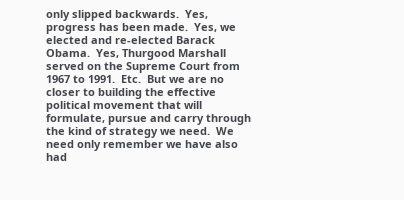only slipped backwards.  Yes, progress has been made.  Yes, we elected and re-elected Barack Obama.  Yes, Thurgood Marshall served on the Supreme Court from 1967 to 1991.  Etc.  But we are no closer to building the effective political movement that will formulate, pursue and carry through the kind of strategy we need.  We need only remember we have also had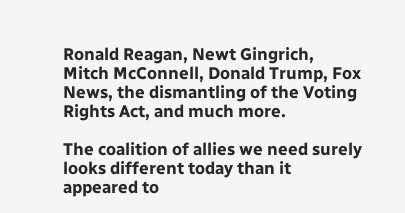Ronald Reagan, Newt Gingrich, Mitch McConnell, Donald Trump, Fox News, the dismantling of the Voting Rights Act, and much more.

The coalition of allies we need surely looks different today than it appeared to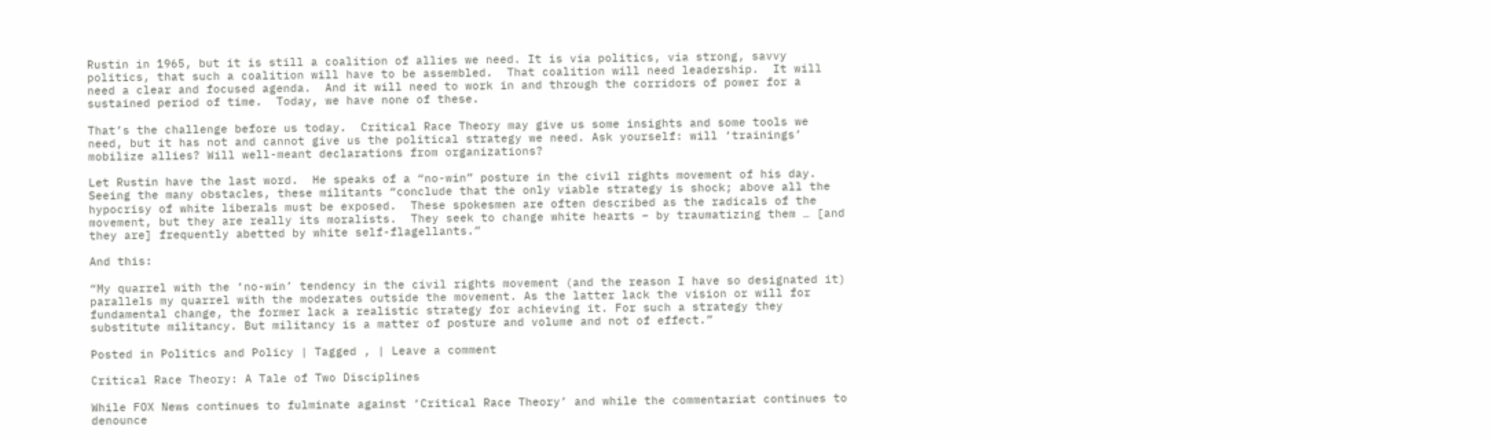Rustin in 1965, but it is still a coalition of allies we need. It is via politics, via strong, savvy politics, that such a coalition will have to be assembled.  That coalition will need leadership.  It will need a clear and focused agenda.  And it will need to work in and through the corridors of power for a sustained period of time.  Today, we have none of these.

That’s the challenge before us today.  Critical Race Theory may give us some insights and some tools we need, but it has not and cannot give us the political strategy we need. Ask yourself: will ‘trainings’ mobilize allies? Will well-meant declarations from organizations?

Let Rustin have the last word.  He speaks of a “no-win” posture in the civil rights movement of his day.  Seeing the many obstacles, these militants “conclude that the only viable strategy is shock; above all the hypocrisy of white liberals must be exposed.  These spokesmen are often described as the radicals of the movement, but they are really its moralists.  They seek to change white hearts – by traumatizing them … [and they are] frequently abetted by white self-flagellants.”

And this:

“My quarrel with the ‘no-win’ tendency in the civil rights movement (and the reason I have so designated it) parallels my quarrel with the moderates outside the movement. As the latter lack the vision or will for fundamental change, the former lack a realistic strategy for achieving it. For such a strategy they substitute militancy. But militancy is a matter of posture and volume and not of effect.”

Posted in Politics and Policy | Tagged , | Leave a comment

Critical Race Theory: A Tale of Two Disciplines

While FOX News continues to fulminate against ‘Critical Race Theory’ and while the commentariat continues to denounce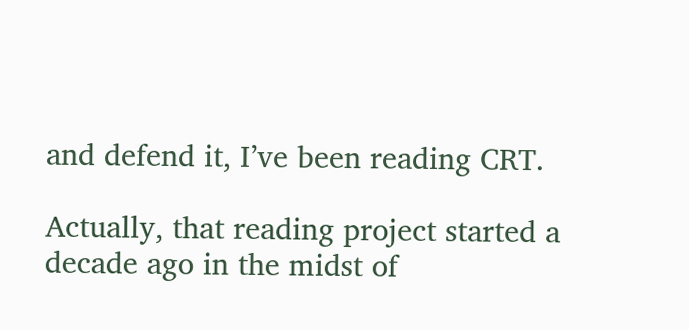and defend it, I’ve been reading CRT.

Actually, that reading project started a decade ago in the midst of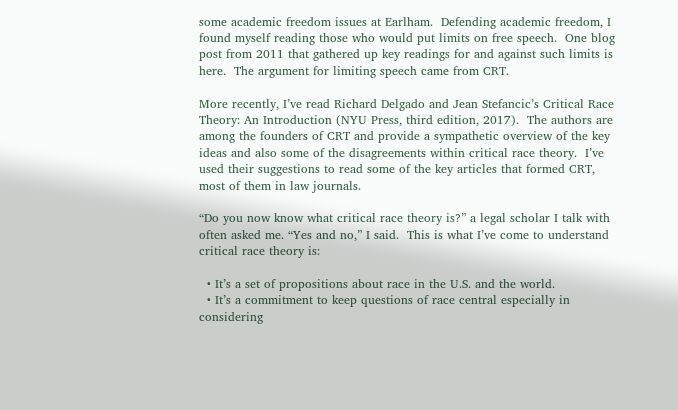some academic freedom issues at Earlham.  Defending academic freedom, I found myself reading those who would put limits on free speech.  One blog post from 2011 that gathered up key readings for and against such limits is here.  The argument for limiting speech came from CRT.

More recently, I’ve read Richard Delgado and Jean Stefancic’s Critical Race Theory: An Introduction (NYU Press, third edition, 2017).  The authors are among the founders of CRT and provide a sympathetic overview of the key ideas and also some of the disagreements within critical race theory.  I’ve used their suggestions to read some of the key articles that formed CRT, most of them in law journals.

“Do you now know what critical race theory is?” a legal scholar I talk with often asked me. “Yes and no,” I said.  This is what I’ve come to understand critical race theory is:

  • It’s a set of propositions about race in the U.S. and the world.
  • It’s a commitment to keep questions of race central especially in considering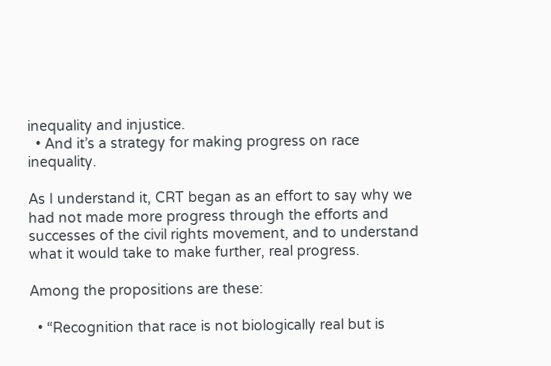inequality and injustice.
  • And it’s a strategy for making progress on race inequality.

As I understand it, CRT began as an effort to say why we had not made more progress through the efforts and successes of the civil rights movement, and to understand what it would take to make further, real progress.

Among the propositions are these:

  • “Recognition that race is not biologically real but is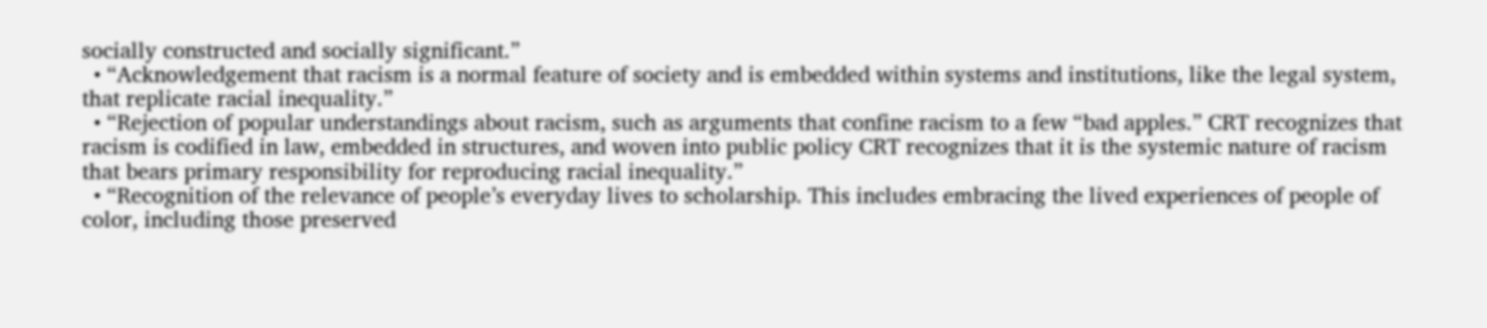socially constructed and socially significant.”
  • “Acknowledgement that racism is a normal feature of society and is embedded within systems and institutions, like the legal system, that replicate racial inequality.”
  • “Rejection of popular understandings about racism, such as arguments that confine racism to a few “bad apples.” CRT recognizes that racism is codified in law, embedded in structures, and woven into public policy CRT recognizes that it is the systemic nature of racism that bears primary responsibility for reproducing racial inequality.”
  • “Recognition of the relevance of people’s everyday lives to scholarship. This includes embracing the lived experiences of people of color, including those preserved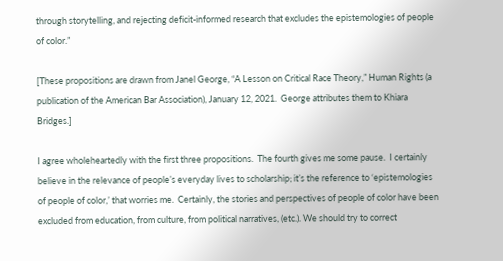through storytelling, and rejecting deficit-informed research that excludes the epistemologies of people of color.”

[These propositions are drawn from Janel George, “A Lesson on Critical Race Theory,” Human Rights (a publication of the American Bar Association), January 12, 2021.  George attributes them to Khiara Bridges.]

I agree wholeheartedly with the first three propositions.  The fourth gives me some pause.  I certainly believe in the relevance of people’s everyday lives to scholarship; it’s the reference to ‘epistemologies of people of color,’ that worries me.  Certainly, the stories and perspectives of people of color have been excluded from education, from culture, from political narratives, (etc.). We should try to correct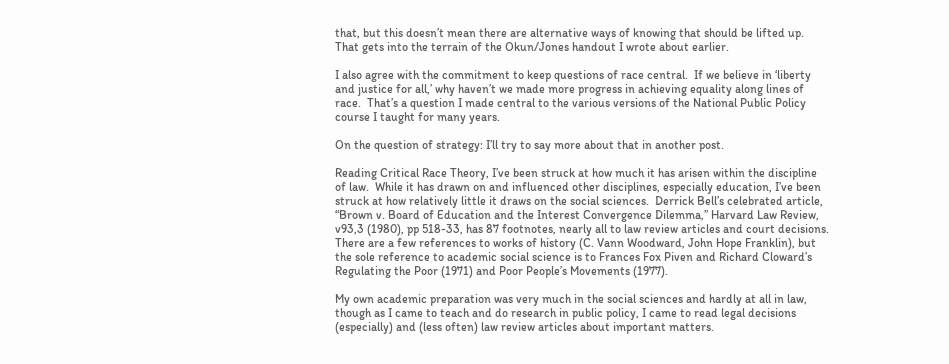that, but this doesn’t mean there are alternative ways of knowing that should be lifted up.  That gets into the terrain of the Okun/Jones handout I wrote about earlier.

I also agree with the commitment to keep questions of race central.  If we believe in ‘liberty and justice for all,’ why haven’t we made more progress in achieving equality along lines of race.  That’s a question I made central to the various versions of the National Public Policy course I taught for many years.

On the question of strategy: I’ll try to say more about that in another post.

Reading Critical Race Theory, I’ve been struck at how much it has arisen within the discipline of law.  While it has drawn on and influenced other disciplines, especially education, I’ve been struck at how relatively little it draws on the social sciences.  Derrick Bell’s celebrated article, “Brown v. Board of Education and the Interest Convergence Dilemma,” Harvard Law Review, v93,3 (1980), pp 518-33, has 87 footnotes, nearly all to law review articles and court decisions.  There are a few references to works of history (C. Vann Woodward, John Hope Franklin), but the sole reference to academic social science is to Frances Fox Piven and Richard Cloward’s Regulating the Poor (1971) and Poor People’s Movements (1977).

My own academic preparation was very much in the social sciences and hardly at all in law, though as I came to teach and do research in public policy, I came to read legal decisions (especially) and (less often) law review articles about important matters.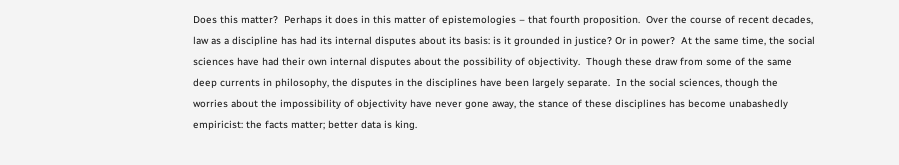Does this matter?  Perhaps it does in this matter of epistemologies – that fourth proposition.  Over the course of recent decades, law as a discipline has had its internal disputes about its basis: is it grounded in justice? Or in power?  At the same time, the social sciences have had their own internal disputes about the possibility of objectivity.  Though these draw from some of the same deep currents in philosophy, the disputes in the disciplines have been largely separate.  In the social sciences, though the worries about the impossibility of objectivity have never gone away, the stance of these disciplines has become unabashedly empiricist: the facts matter; better data is king.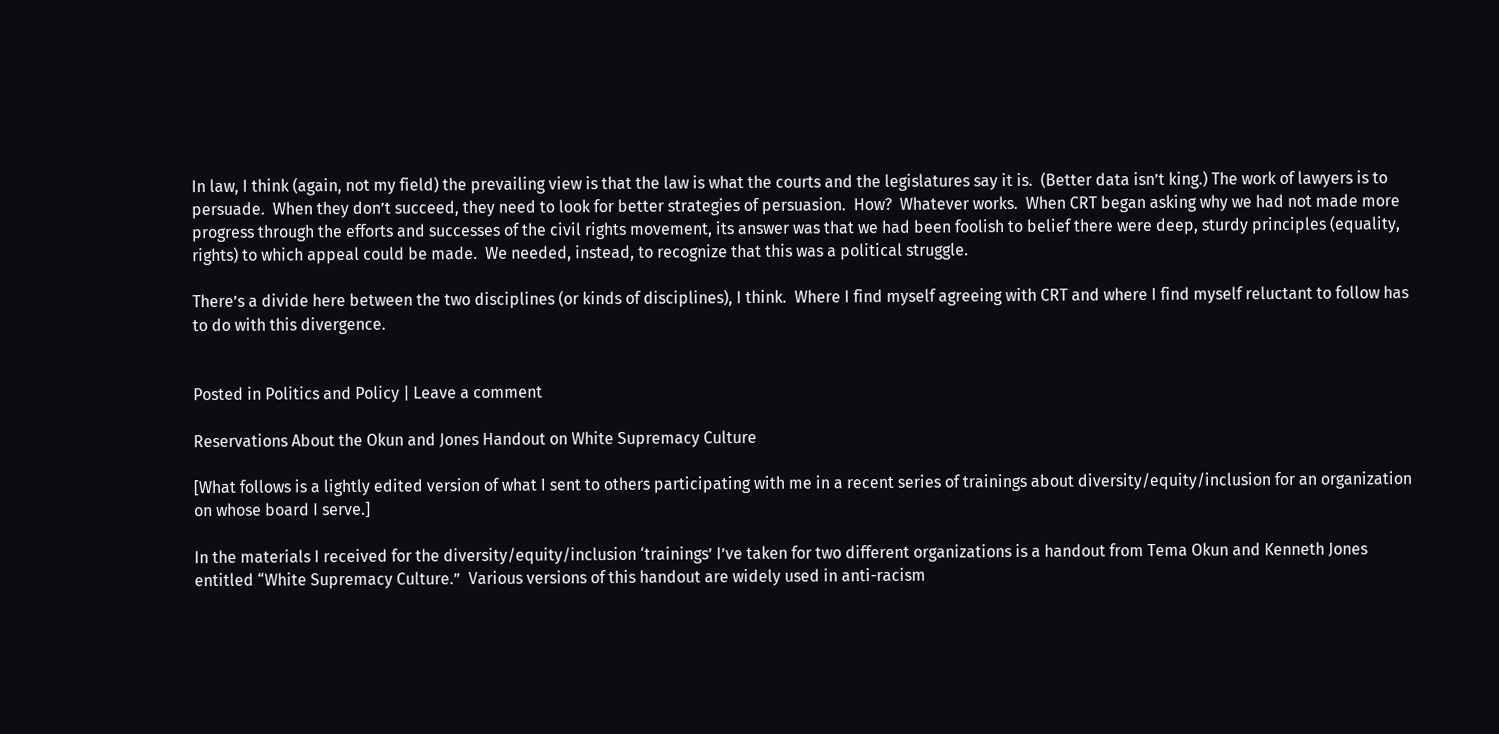In law, I think (again, not my field) the prevailing view is that the law is what the courts and the legislatures say it is.  (Better data isn’t king.) The work of lawyers is to persuade.  When they don’t succeed, they need to look for better strategies of persuasion.  How?  Whatever works.  When CRT began asking why we had not made more progress through the efforts and successes of the civil rights movement, its answer was that we had been foolish to belief there were deep, sturdy principles (equality, rights) to which appeal could be made.  We needed, instead, to recognize that this was a political struggle.

There’s a divide here between the two disciplines (or kinds of disciplines), I think.  Where I find myself agreeing with CRT and where I find myself reluctant to follow has to do with this divergence.


Posted in Politics and Policy | Leave a comment

Reservations About the Okun and Jones Handout on White Supremacy Culture

[What follows is a lightly edited version of what I sent to others participating with me in a recent series of trainings about diversity/equity/inclusion for an organization on whose board I serve.]

In the materials I received for the diversity/equity/inclusion ‘trainings’ I’ve taken for two different organizations is a handout from Tema Okun and Kenneth Jones entitled “White Supremacy Culture.”  Various versions of this handout are widely used in anti-racism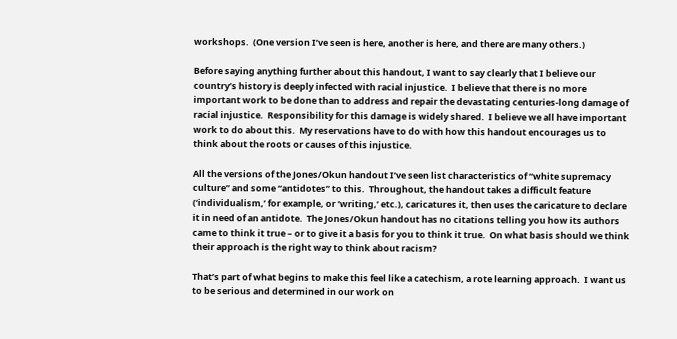workshops.  (One version I’ve seen is here, another is here, and there are many others.)

Before saying anything further about this handout, I want to say clearly that I believe our country’s history is deeply infected with racial injustice.  I believe that there is no more important work to be done than to address and repair the devastating centuries-long damage of racial injustice.  Responsibility for this damage is widely shared.  I believe we all have important work to do about this.  My reservations have to do with how this handout encourages us to think about the roots or causes of this injustice.

All the versions of the Jones/Okun handout I’ve seen list characteristics of “white supremacy culture” and some “antidotes” to this.  Throughout, the handout takes a difficult feature (‘individualism,’ for example, or ‘writing,’ etc.), caricatures it, then uses the caricature to declare it in need of an antidote.  The Jones/Okun handout has no citations telling you how its authors came to think it true – or to give it a basis for you to think it true.  On what basis should we think their approach is the right way to think about racism?

That’s part of what begins to make this feel like a catechism, a rote learning approach.  I want us to be serious and determined in our work on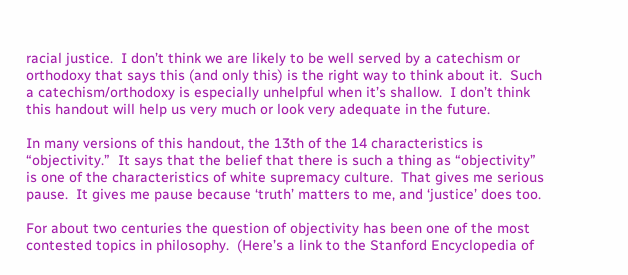racial justice.  I don’t think we are likely to be well served by a catechism or orthodoxy that says this (and only this) is the right way to think about it.  Such a catechism/orthodoxy is especially unhelpful when it’s shallow.  I don’t think this handout will help us very much or look very adequate in the future.

In many versions of this handout, the 13th of the 14 characteristics is “objectivity.”  It says that the belief that there is such a thing as “objectivity” is one of the characteristics of white supremacy culture.  That gives me serious pause.  It gives me pause because ‘truth’ matters to me, and ‘justice’ does too.

For about two centuries the question of objectivity has been one of the most contested topics in philosophy.  (Here’s a link to the Stanford Encyclopedia of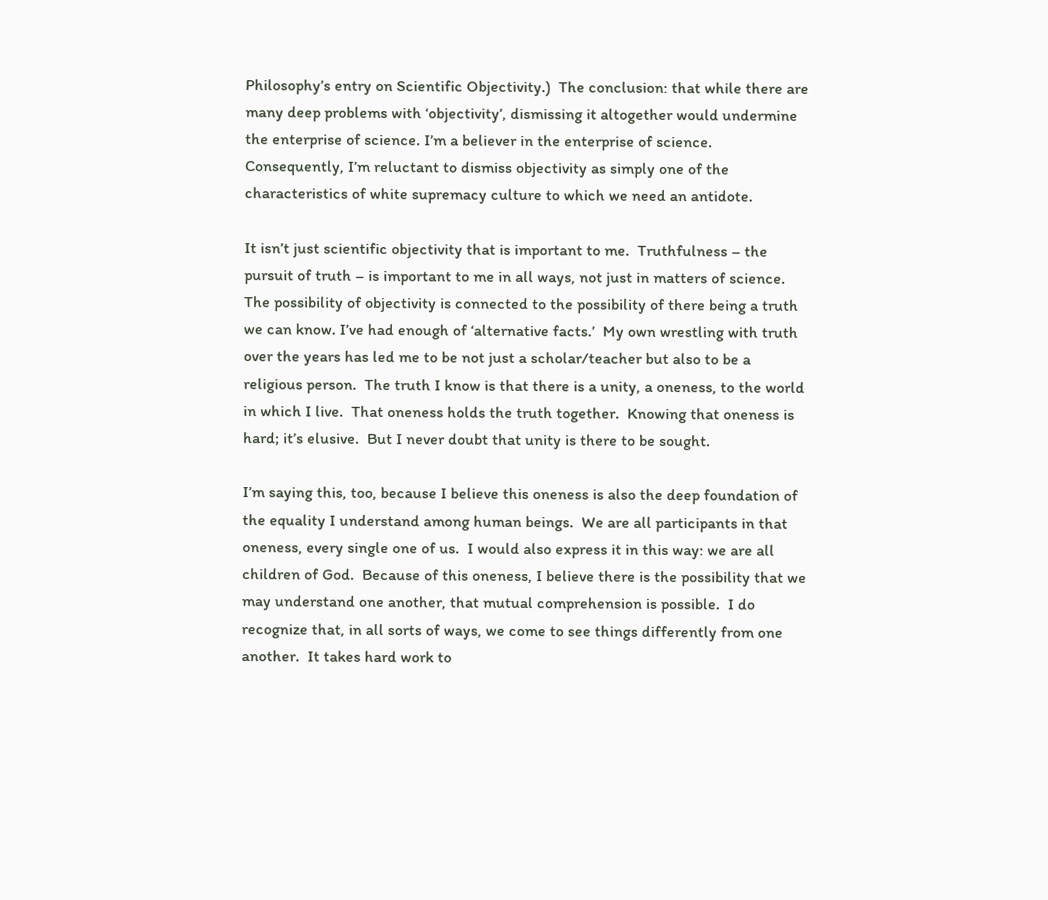Philosophy’s entry on Scientific Objectivity.)  The conclusion: that while there are many deep problems with ‘objectivity’, dismissing it altogether would undermine the enterprise of science. I’m a believer in the enterprise of science.  Consequently, I’m reluctant to dismiss objectivity as simply one of the characteristics of white supremacy culture to which we need an antidote.

It isn’t just scientific objectivity that is important to me.  Truthfulness – the pursuit of truth – is important to me in all ways, not just in matters of science.  The possibility of objectivity is connected to the possibility of there being a truth we can know. I’ve had enough of ‘alternative facts.’  My own wrestling with truth over the years has led me to be not just a scholar/teacher but also to be a religious person.  The truth I know is that there is a unity, a oneness, to the world in which I live.  That oneness holds the truth together.  Knowing that oneness is hard; it’s elusive.  But I never doubt that unity is there to be sought.

I’m saying this, too, because I believe this oneness is also the deep foundation of the equality I understand among human beings.  We are all participants in that oneness, every single one of us.  I would also express it in this way: we are all children of God.  Because of this oneness, I believe there is the possibility that we may understand one another, that mutual comprehension is possible.  I do recognize that, in all sorts of ways, we come to see things differently from one another.  It takes hard work to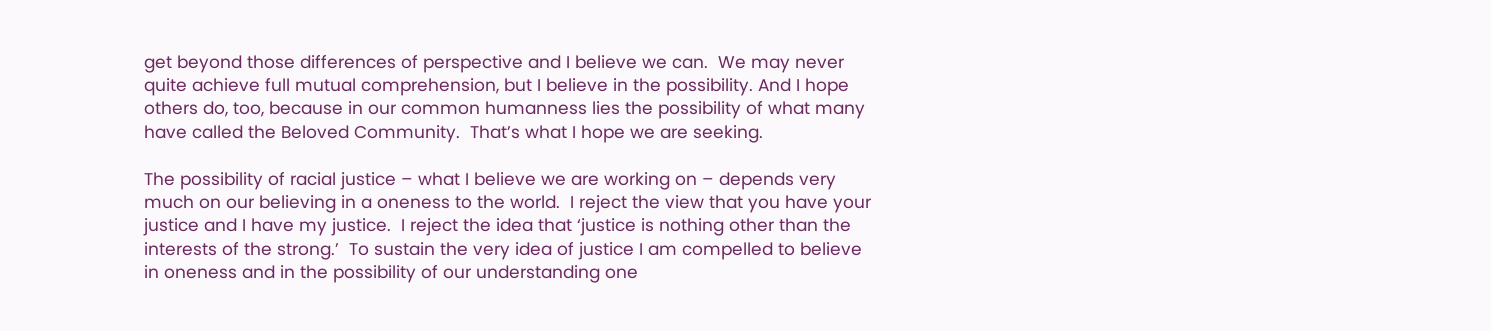get beyond those differences of perspective and I believe we can.  We may never quite achieve full mutual comprehension, but I believe in the possibility. And I hope others do, too, because in our common humanness lies the possibility of what many have called the Beloved Community.  That’s what I hope we are seeking.

The possibility of racial justice – what I believe we are working on – depends very much on our believing in a oneness to the world.  I reject the view that you have your justice and I have my justice.  I reject the idea that ‘justice is nothing other than the interests of the strong.’  To sustain the very idea of justice I am compelled to believe in oneness and in the possibility of our understanding one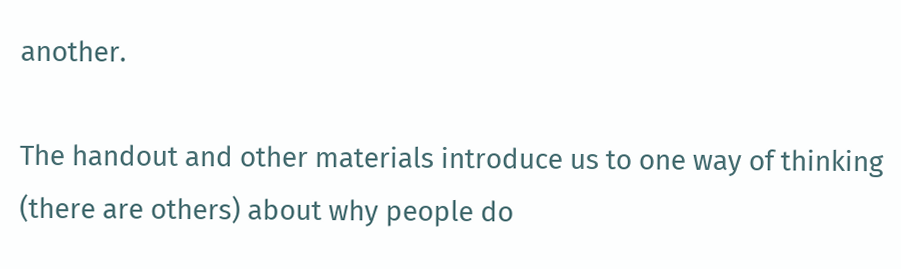another.

The handout and other materials introduce us to one way of thinking (there are others) about why people do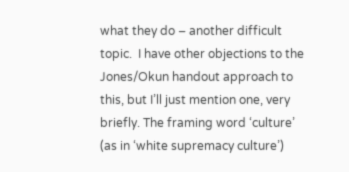what they do – another difficult topic.  I have other objections to the Jones/Okun handout approach to this, but I’ll just mention one, very briefly. The framing word ‘culture’ (as in ‘white supremacy culture’)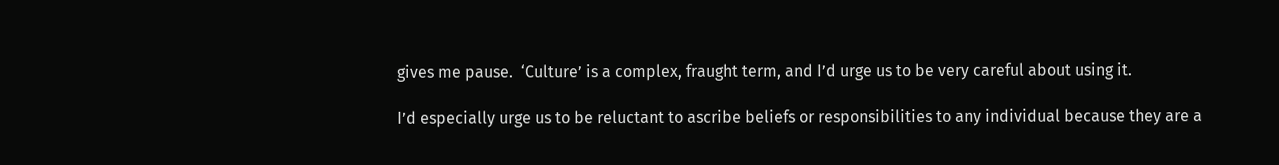gives me pause.  ‘Culture’ is a complex, fraught term, and I’d urge us to be very careful about using it.

I’d especially urge us to be reluctant to ascribe beliefs or responsibilities to any individual because they are a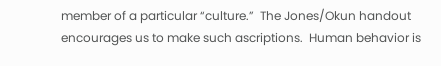member of a particular “culture.”  The Jones/Okun handout encourages us to make such ascriptions.  Human behavior is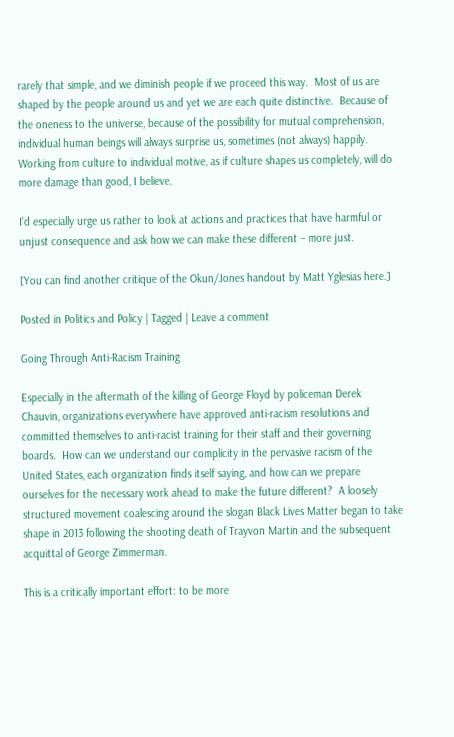rarely that simple, and we diminish people if we proceed this way.  Most of us are shaped by the people around us and yet we are each quite distinctive.  Because of the oneness to the universe, because of the possibility for mutual comprehension, individual human beings will always surprise us, sometimes (not always) happily.  Working from culture to individual motive, as if culture shapes us completely, will do more damage than good, I believe.

I’d especially urge us rather to look at actions and practices that have harmful or unjust consequence and ask how we can make these different – more just.

[You can find another critique of the Okun/Jones handout by Matt Yglesias here.]

Posted in Politics and Policy | Tagged | Leave a comment

Going Through Anti-Racism Training

Especially in the aftermath of the killing of George Floyd by policeman Derek Chauvin, organizations everywhere have approved anti-racism resolutions and committed themselves to anti-racist training for their staff and their governing boards.  How can we understand our complicity in the pervasive racism of the United States, each organization finds itself saying, and how can we prepare ourselves for the necessary work ahead to make the future different?  A loosely structured movement coalescing around the slogan Black Lives Matter began to take shape in 2013 following the shooting death of Trayvon Martin and the subsequent acquittal of George Zimmerman.

This is a critically important effort: to be more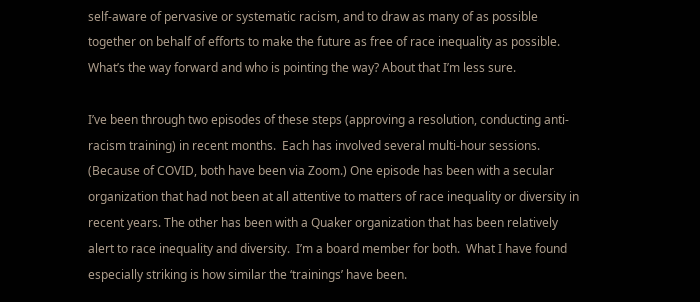self-aware of pervasive or systematic racism, and to draw as many of as possible together on behalf of efforts to make the future as free of race inequality as possible.  What’s the way forward and who is pointing the way? About that I’m less sure.

I’ve been through two episodes of these steps (approving a resolution, conducting anti-racism training) in recent months.  Each has involved several multi-hour sessions. (Because of COVID, both have been via Zoom.) One episode has been with a secular organization that had not been at all attentive to matters of race inequality or diversity in recent years. The other has been with a Quaker organization that has been relatively alert to race inequality and diversity.  I’m a board member for both.  What I have found especially striking is how similar the ‘trainings’ have been.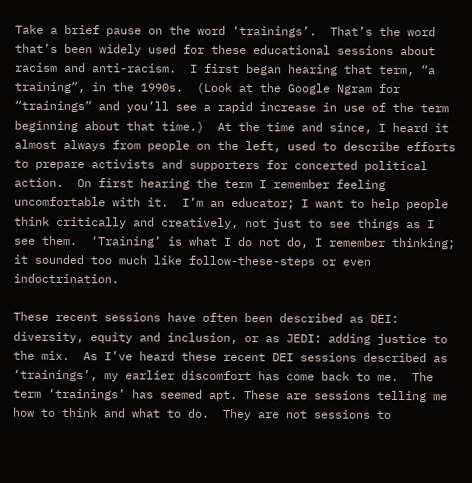Take a brief pause on the word ‘trainings’.  That’s the word that’s been widely used for these educational sessions about racism and anti-racism.  I first began hearing that term, “a training”, in the 1990s.  (Look at the Google Ngram for “trainings” and you’ll see a rapid increase in use of the term beginning about that time.)  At the time and since, I heard it almost always from people on the left, used to describe efforts to prepare activists and supporters for concerted political action.  On first hearing the term I remember feeling uncomfortable with it.  I’m an educator; I want to help people think critically and creatively, not just to see things as I see them.  ‘Training’ is what I do not do, I remember thinking; it sounded too much like follow-these-steps or even indoctrination.

These recent sessions have often been described as DEI: diversity, equity and inclusion, or as JEDI: adding justice to the mix.  As I’ve heard these recent DEI sessions described as ‘trainings’, my earlier discomfort has come back to me.  The term ‘trainings’ has seemed apt. These are sessions telling me how to think and what to do.  They are not sessions to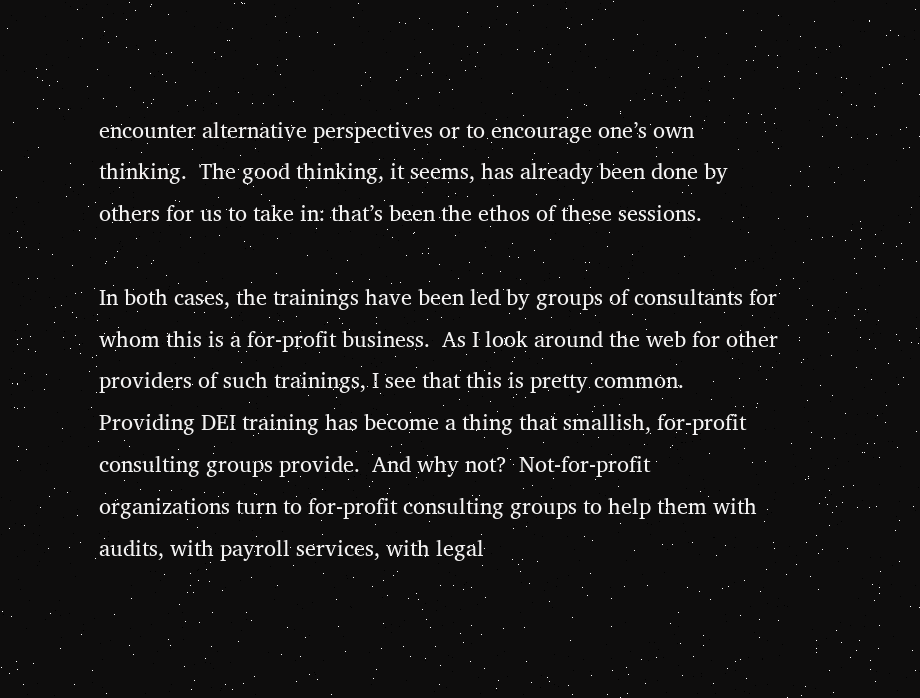encounter alternative perspectives or to encourage one’s own thinking.  The good thinking, it seems, has already been done by others for us to take in: that’s been the ethos of these sessions.

In both cases, the trainings have been led by groups of consultants for whom this is a for-profit business.  As I look around the web for other providers of such trainings, I see that this is pretty common.  Providing DEI training has become a thing that smallish, for-profit consulting groups provide.  And why not?  Not-for-profit organizations turn to for-profit consulting groups to help them with audits, with payroll services, with legal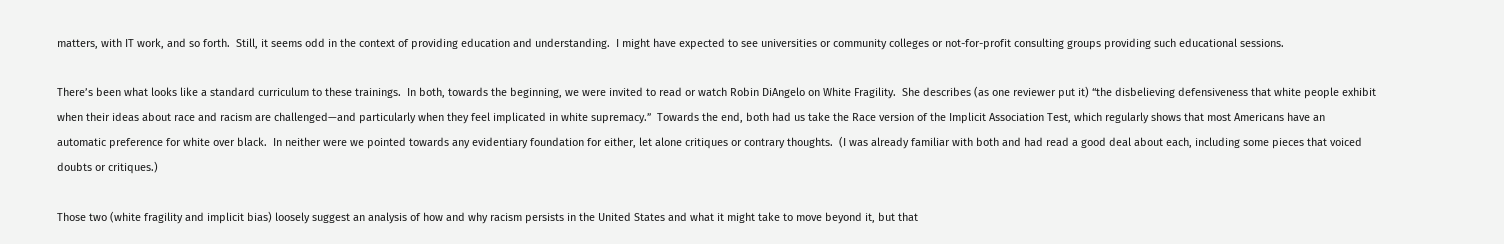matters, with IT work, and so forth.  Still, it seems odd in the context of providing education and understanding.  I might have expected to see universities or community colleges or not-for-profit consulting groups providing such educational sessions.

There’s been what looks like a standard curriculum to these trainings.  In both, towards the beginning, we were invited to read or watch Robin DiAngelo on White Fragility.  She describes (as one reviewer put it) “the disbelieving defensiveness that white people exhibit when their ideas about race and racism are challenged—and particularly when they feel implicated in white supremacy.”  Towards the end, both had us take the Race version of the Implicit Association Test, which regularly shows that most Americans have an automatic preference for white over black.  In neither were we pointed towards any evidentiary foundation for either, let alone critiques or contrary thoughts.  (I was already familiar with both and had read a good deal about each, including some pieces that voiced doubts or critiques.)

Those two (white fragility and implicit bias) loosely suggest an analysis of how and why racism persists in the United States and what it might take to move beyond it, but that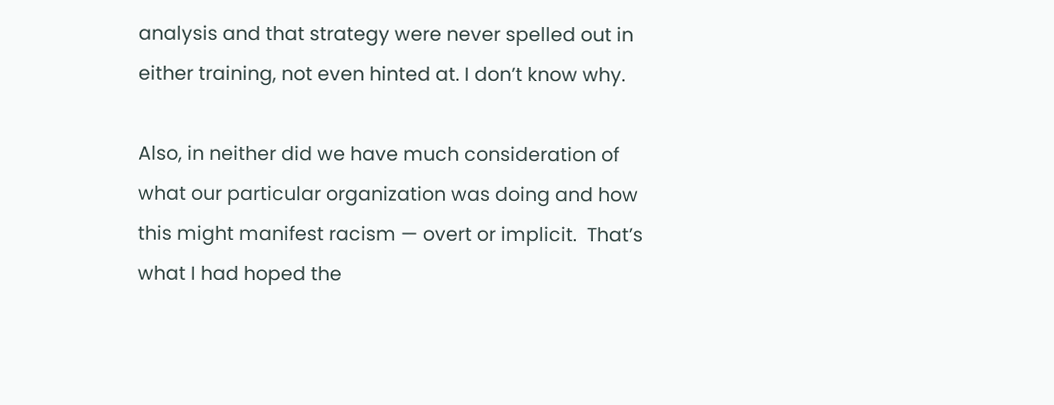analysis and that strategy were never spelled out in either training, not even hinted at. I don’t know why.

Also, in neither did we have much consideration of what our particular organization was doing and how this might manifest racism — overt or implicit.  That’s what I had hoped the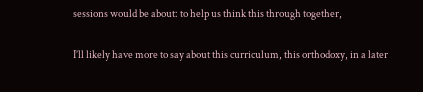sessions would be about: to help us think this through together,

I’ll likely have more to say about this curriculum, this orthodoxy, in a later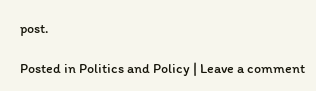post.

Posted in Politics and Policy | Leave a comment